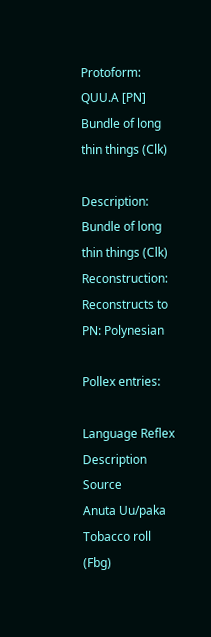Protoform: QUU.A [PN] Bundle of long thin things (Clk)

Description: Bundle of long thin things (Clk)
Reconstruction: Reconstructs to PN: Polynesian

Pollex entries:

Language Reflex Description Source
Anuta Uu/paka Tobacco roll (Fbg)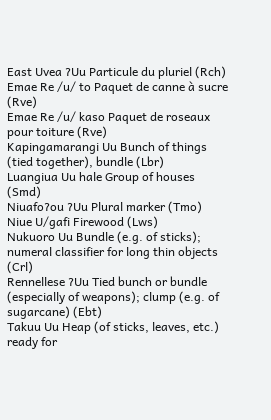East Uvea ʔUu Particule du pluriel (Rch)
Emae Re /u/ to Paquet de canne à sucre (Rve)
Emae Re /u/ kaso Paquet de roseaux pour toiture (Rve)
Kapingamarangi Uu Bunch of things (tied together), bundle (Lbr)
Luangiua Uu hale Group of houses (Smd)
Niuafoʔou ʔUu Plural marker (Tmo)
Niue U/gafi Firewood (Lws)
Nukuoro Uu Bundle (e.g. of sticks); numeral classifier for long thin objects (Crl)
Rennellese ʔUu Tied bunch or bundle (especially of weapons); clump (e.g. of sugarcane) (Ebt)
Takuu Uu Heap (of sticks, leaves, etc.) ready for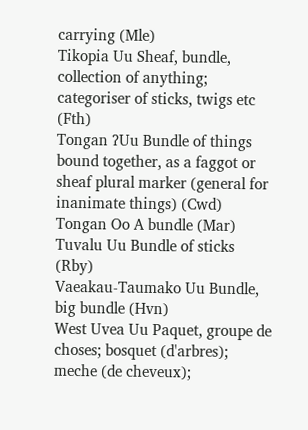carrying (Mle)
Tikopia Uu Sheaf, bundle, collection of anything; categoriser of sticks, twigs etc (Fth)
Tongan ʔUu Bundle of things bound together, as a faggot or sheaf plural marker (general for inanimate things) (Cwd)
Tongan Oo A bundle (Mar)
Tuvalu Uu Bundle of sticks (Rby)
Vaeakau-Taumako Uu Bundle, big bundle (Hvn)
West Uvea Uu Paquet, groupe de choses; bosquet (d'arbres); meche (de cheveux);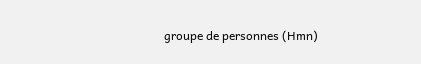groupe de personnes (Hmn)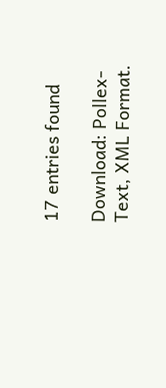17 entries found

Download: Pollex-Text, XML Format.